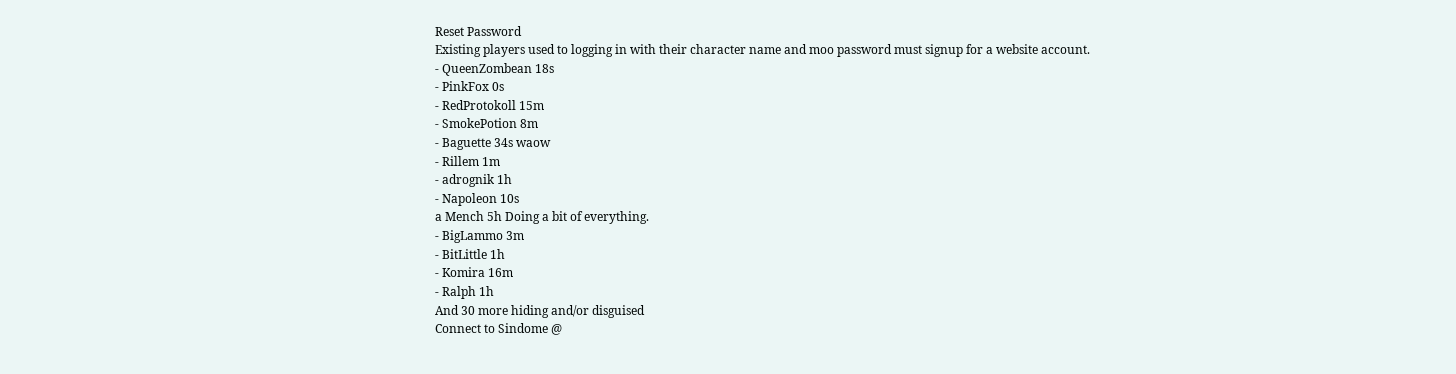Reset Password
Existing players used to logging in with their character name and moo password must signup for a website account.
- QueenZombean 18s
- PinkFox 0s
- RedProtokoll 15m
- SmokePotion 8m
- Baguette 34s waow
- Rillem 1m
- adrognik 1h
- Napoleon 10s
a Mench 5h Doing a bit of everything.
- BigLammo 3m
- BitLittle 1h
- Komira 16m
- Ralph 1h
And 30 more hiding and/or disguised
Connect to Sindome @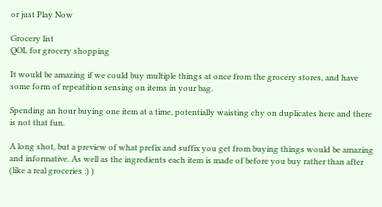or just Play Now

Grocery list
QOL for grocery shopping

It would be amazing if we could buy multiple things at once from the grocery stores, and have some form of repeatition sensing on items in your bag.

Spending an hour buying one item at a time, potentially waisting chy on duplicates here and there is not that fun.

A long shot, but a preview of what prefix and suffix you get from buying things would be amazing and informative. As well as the ingredients each item is made of before you buy rather than after (like a real groceries :) )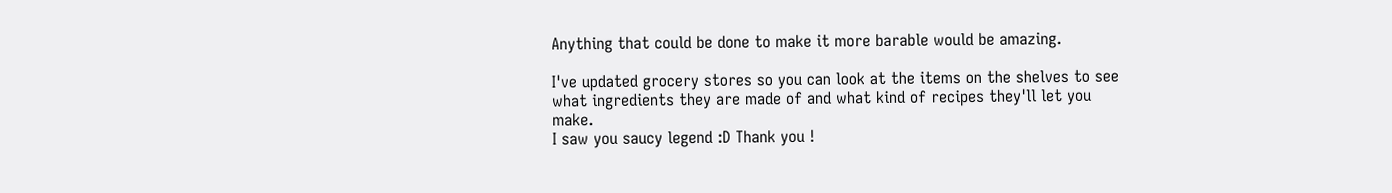Anything that could be done to make it more barable would be amazing.

I've updated grocery stores so you can look at the items on the shelves to see what ingredients they are made of and what kind of recipes they'll let you make.
I saw you saucy legend :D Thank you !